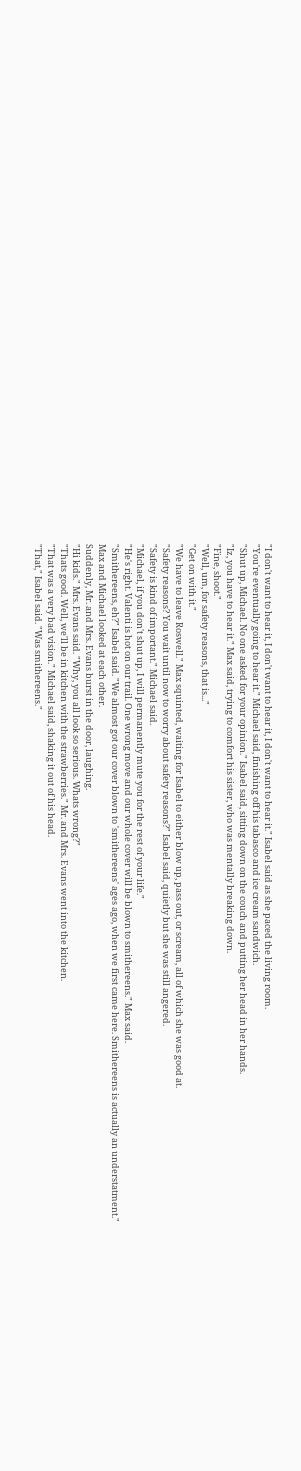"I don't want to hear it, I don't want to hear it, I don't want to hear it." Isabel said as she paced the living room.
"You're eventually going to hear it." Michael said, finishing off his tabasco and ice cream sandwich.
"Shut up, Michael. No one asked for your opinion." Isabel said, sitting down on the couch and putting her head in her hands.
"Iz, you have to hear it." Max said, trying to comfort his sister, who was mentally breaking down.
"Fine, shoot."
"Well, um, for safety reasons, that is..."
"Get on with it."
"We have to leave Roswell." Max squinted, waiting for Isabel to either blow up, pass out, or scream, all of which she was good at.
"Safety reasons? You wait until now to worry about safety reasons?" Isabel said, quietly but she was still angered.
"Safety is kind of important." Michael said.
"Michael, if you don't shut up, I will permanently mute you for the rest of your life."
"He's right. Valenti is hot on our trail. One wrong move and our whole cover will be blown to smithereens." Max said.
"Smithereens, eh?" Isabel said. "We almost got our cover blown to 'smithereens' ages ago, when we first came here. Smithereens is actually an understatment."
Max and Michael looked at each other.
Suddenly, Mr. and Mrs. Evans burst in the door, laughing.
"Hi kids." Mrs. Evans said. "Why, you all look so serious. Whats wrong?"
"Thats good. Well, we'll be in kitchen with the strawberries." Mr. and Mrs. Evans went into the kitchen.
"That was a very bad vision." Michael said, shaking it out of his head.
"That," Isabel said. "Was smithereens."